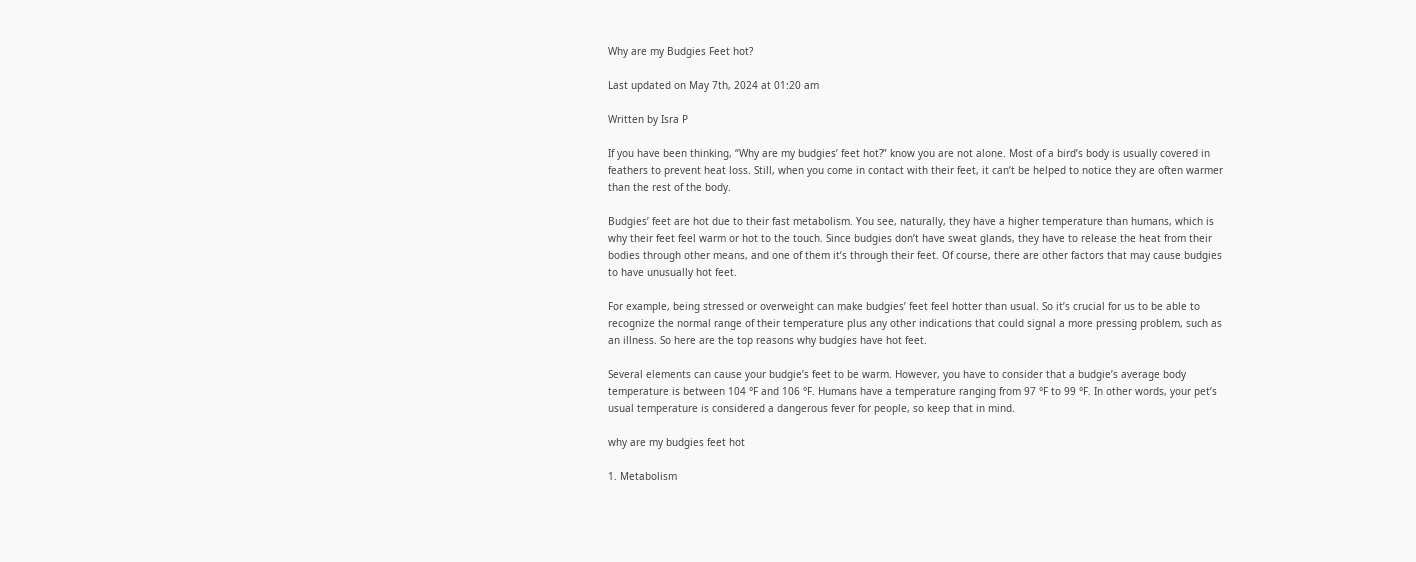Why are my Budgies Feet hot?

Last updated on May 7th, 2024 at 01:20 am

Written by Isra P

If you have been thinking, “Why are my budgies’ feet hot?” know you are not alone. Most of a bird’s body is usually covered in feathers to prevent heat loss. Still, when you come in contact with their feet, it can’t be helped to notice they are often warmer than the rest of the body.

Budgies’ feet are hot due to their fast metabolism. You see, naturally, they have a higher temperature than humans, which is why their feet feel warm or hot to the touch. Since budgies don’t have sweat glands, they have to release the heat from their bodies through other means, and one of them it’s through their feet. Of course, there are other factors that may cause budgies to have unusually hot feet.

For example, being stressed or overweight can make budgies’ feet feel hotter than usual. So it’s crucial for us to be able to recognize the normal range of their temperature plus any other indications that could signal a more pressing problem, such as an illness. So here are the top reasons why budgies have hot feet.

Several elements can cause your budgie’s feet to be warm. However, you have to consider that a budgie’s average body temperature is between 104 °F and 106 °F. Humans have a temperature ranging from 97 °F to 99 °F. In other words, your pet’s usual temperature is considered a dangerous fever for people, so keep that in mind.

why are my budgies feet hot

1. Metabolism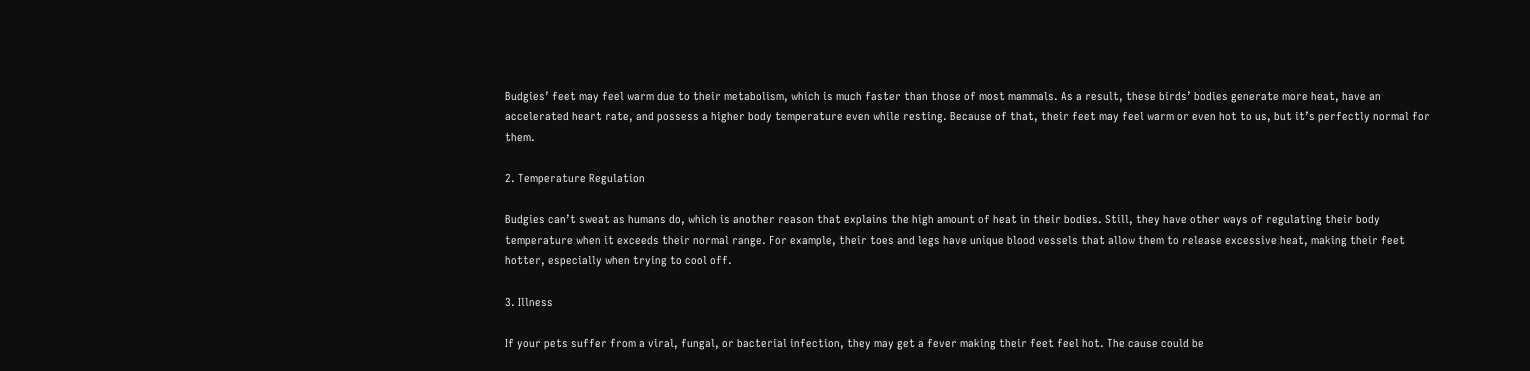Budgies’ feet may feel warm due to their metabolism, which is much faster than those of most mammals. As a result, these birds’ bodies generate more heat, have an accelerated heart rate, and possess a higher body temperature even while resting. Because of that, their feet may feel warm or even hot to us, but it’s perfectly normal for them.

2. Temperature Regulation

Budgies can’t sweat as humans do, which is another reason that explains the high amount of heat in their bodies. Still, they have other ways of regulating their body temperature when it exceeds their normal range. For example, their toes and legs have unique blood vessels that allow them to release excessive heat, making their feet hotter, especially when trying to cool off.

3. Illness

If your pets suffer from a viral, fungal, or bacterial infection, they may get a fever making their feet feel hot. The cause could be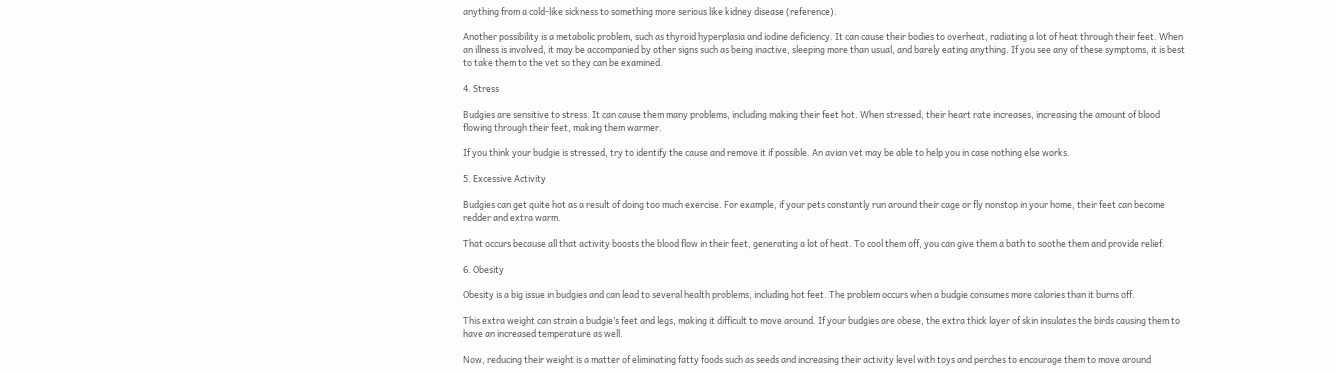anything from a cold-like sickness to something more serious like kidney disease (reference).

Another possibility is a metabolic problem, such as thyroid hyperplasia and iodine deficiency. It can cause their bodies to overheat, radiating a lot of heat through their feet. When an illness is involved, it may be accompanied by other signs such as being inactive, sleeping more than usual, and barely eating anything. If you see any of these symptoms, it is best to take them to the vet so they can be examined.

4. Stress

Budgies are sensitive to stress. It can cause them many problems, including making their feet hot. When stressed, their heart rate increases, increasing the amount of blood flowing through their feet, making them warmer.

If you think your budgie is stressed, try to identify the cause and remove it if possible. An avian vet may be able to help you in case nothing else works.

5. Excessive Activity

Budgies can get quite hot as a result of doing too much exercise. For example, if your pets constantly run around their cage or fly nonstop in your home, their feet can become redder and extra warm.

That occurs because all that activity boosts the blood flow in their feet, generating a lot of heat. To cool them off, you can give them a bath to soothe them and provide relief.

6. Obesity

Obesity is a big issue in budgies and can lead to several health problems, including hot feet. The problem occurs when a budgie consumes more calories than it burns off.

This extra weight can strain a budgie’s feet and legs, making it difficult to move around. If your budgies are obese, the extra thick layer of skin insulates the birds causing them to have an increased temperature as well.

Now, reducing their weight is a matter of eliminating fatty foods such as seeds and increasing their activity level with toys and perches to encourage them to move around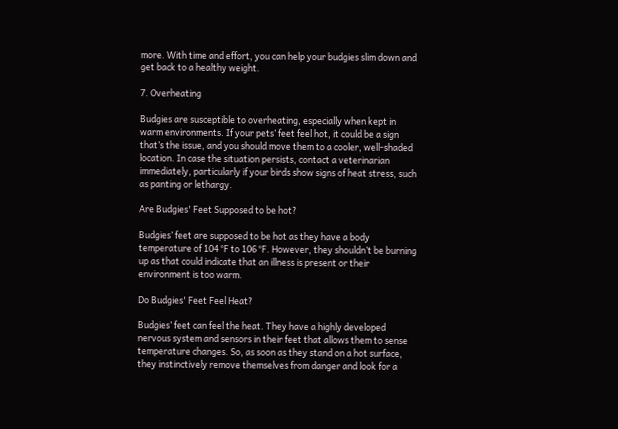more. With time and effort, you can help your budgies slim down and get back to a healthy weight.

7. Overheating

Budgies are susceptible to overheating, especially when kept in warm environments. If your pets’ feet feel hot, it could be a sign that’s the issue, and you should move them to a cooler, well-shaded location. In case the situation persists, contact a veterinarian immediately, particularly if your birds show signs of heat stress, such as panting or lethargy.

Are Budgies' Feet Supposed to be hot?

Budgies’ feet are supposed to be hot as they have a body temperature of 104 °F to 106 °F. However, they shouldn’t be burning up as that could indicate that an illness is present or their environment is too warm.

Do Budgies' Feet Feel Heat?

Budgies’ feet can feel the heat. They have a highly developed nervous system and sensors in their feet that allows them to sense temperature changes. So, as soon as they stand on a hot surface, they instinctively remove themselves from danger and look for a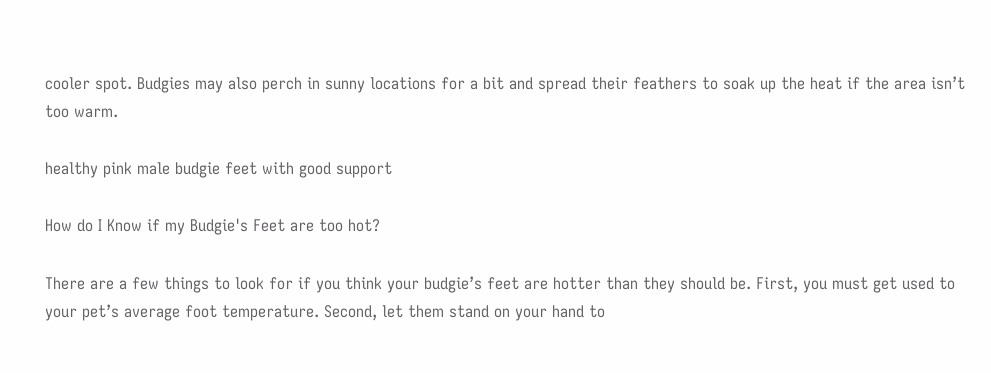cooler spot. Budgies may also perch in sunny locations for a bit and spread their feathers to soak up the heat if the area isn’t too warm.

healthy pink male budgie feet with good support

How do I Know if my Budgie's Feet are too hot?

There are a few things to look for if you think your budgie’s feet are hotter than they should be. First, you must get used to your pet’s average foot temperature. Second, let them stand on your hand to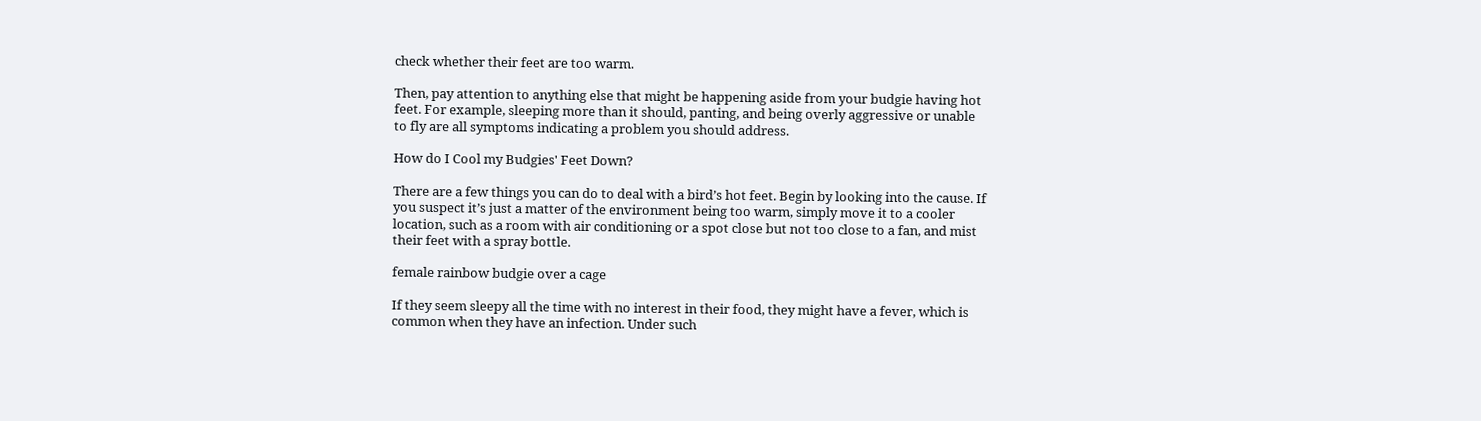check whether their feet are too warm.

Then, pay attention to anything else that might be happening aside from your budgie having hot feet. For example, sleeping more than it should, panting, and being overly aggressive or unable to fly are all symptoms indicating a problem you should address.

How do I Cool my Budgies' Feet Down?

There are a few things you can do to deal with a bird’s hot feet. Begin by looking into the cause. If you suspect it’s just a matter of the environment being too warm, simply move it to a cooler location, such as a room with air conditioning or a spot close but not too close to a fan, and mist their feet with a spray bottle.

female rainbow budgie over a cage

If they seem sleepy all the time with no interest in their food, they might have a fever, which is common when they have an infection. Under such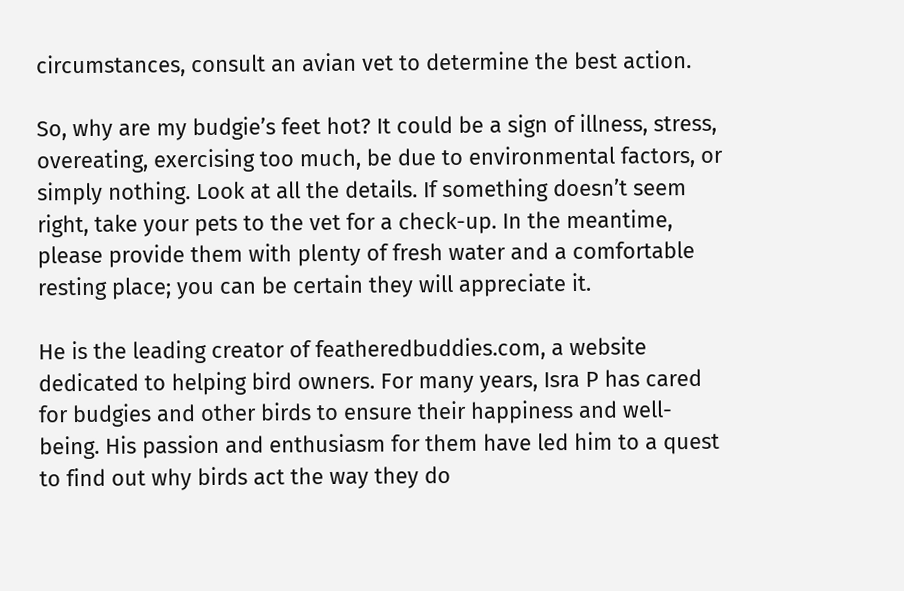circumstances, consult an avian vet to determine the best action.

So, why are my budgie’s feet hot? It could be a sign of illness, stress, overeating, exercising too much, be due to environmental factors, or simply nothing. Look at all the details. If something doesn’t seem right, take your pets to the vet for a check-up. In the meantime, please provide them with plenty of fresh water and a comfortable resting place; you can be certain they will appreciate it.

He is the leading creator of featheredbuddies.com, a website dedicated to helping bird owners. For many years, Isra P has cared for budgies and other birds to ensure their happiness and well-being. His passion and enthusiasm for them have led him to a quest to find out why birds act the way they do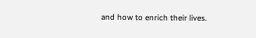and how to enrich their lives.